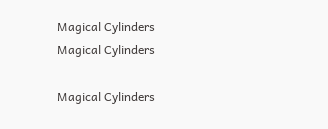Magical Cylinders
Magical Cylinders

Magical Cylinders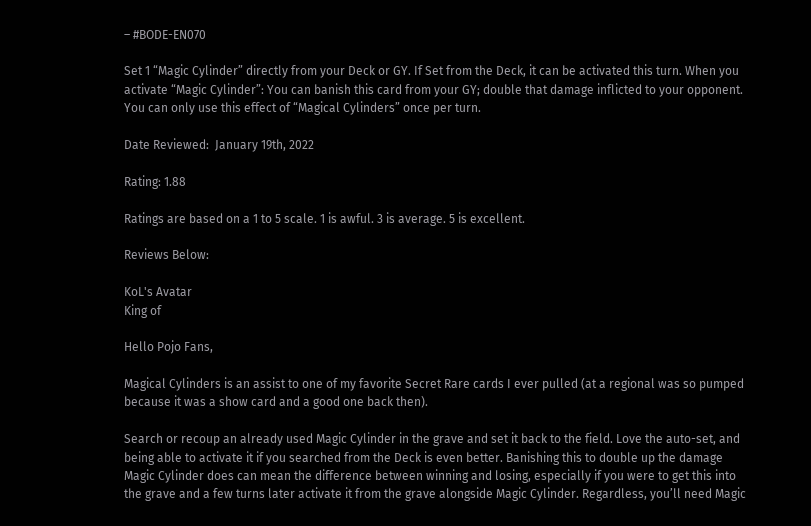– #BODE-EN070

Set 1 “Magic Cylinder” directly from your Deck or GY. If Set from the Deck, it can be activated this turn. When you activate “Magic Cylinder”: You can banish this card from your GY; double that damage inflicted to your opponent. You can only use this effect of “Magical Cylinders” once per turn.

Date Reviewed:  January 19th, 2022

Rating: 1.88

Ratings are based on a 1 to 5 scale. 1 is awful. 3 is average. 5 is excellent.

Reviews Below:

KoL's Avatar
King of

Hello Pojo Fans,

Magical Cylinders is an assist to one of my favorite Secret Rare cards I ever pulled (at a regional was so pumped because it was a show card and a good one back then).

Search or recoup an already used Magic Cylinder in the grave and set it back to the field. Love the auto-set, and being able to activate it if you searched from the Deck is even better. Banishing this to double up the damage Magic Cylinder does can mean the difference between winning and losing, especially if you were to get this into the grave and a few turns later activate it from the grave alongside Magic Cylinder. Regardless, you’ll need Magic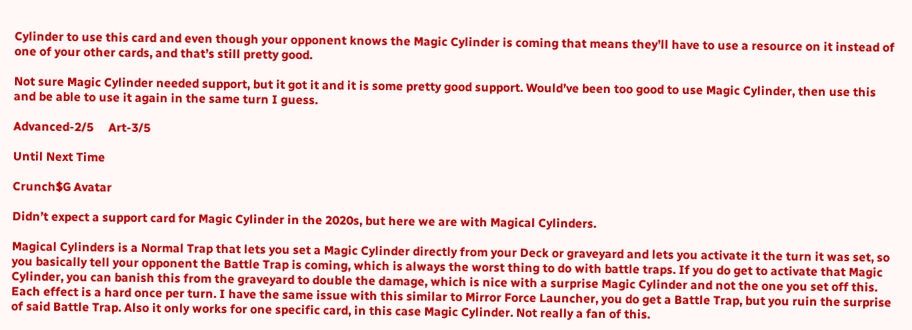Cylinder to use this card and even though your opponent knows the Magic Cylinder is coming that means they’ll have to use a resource on it instead of one of your other cards, and that’s still pretty good.

Not sure Magic Cylinder needed support, but it got it and it is some pretty good support. Would’ve been too good to use Magic Cylinder, then use this and be able to use it again in the same turn I guess.

Advanced-2/5     Art-3/5

Until Next Time

Crunch$G Avatar

Didn’t expect a support card for Magic Cylinder in the 2020s, but here we are with Magical Cylinders.

Magical Cylinders is a Normal Trap that lets you set a Magic Cylinder directly from your Deck or graveyard and lets you activate it the turn it was set, so you basically tell your opponent the Battle Trap is coming, which is always the worst thing to do with battle traps. If you do get to activate that Magic Cylinder, you can banish this from the graveyard to double the damage, which is nice with a surprise Magic Cylinder and not the one you set off this. Each effect is a hard once per turn. I have the same issue with this similar to Mirror Force Launcher, you do get a Battle Trap, but you ruin the surprise of said Battle Trap. Also it only works for one specific card, in this case Magic Cylinder. Not really a fan of this.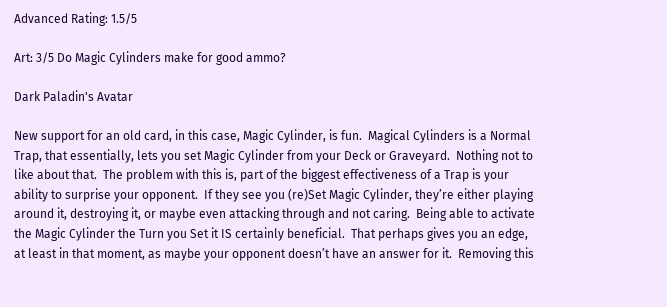Advanced Rating: 1.5/5

Art: 3/5 Do Magic Cylinders make for good ammo?

Dark Paladin's Avatar

New support for an old card, in this case, Magic Cylinder, is fun.  Magical Cylinders is a Normal Trap, that essentially, lets you set Magic Cylinder from your Deck or Graveyard.  Nothing not to like about that.  The problem with this is, part of the biggest effectiveness of a Trap is your ability to surprise your opponent.  If they see you (re)Set Magic Cylinder, they’re either playing around it, destroying it, or maybe even attacking through and not caring.  Being able to activate the Magic Cylinder the Turn you Set it IS certainly beneficial.  That perhaps gives you an edge, at least in that moment, as maybe your opponent doesn’t have an answer for it.  Removing this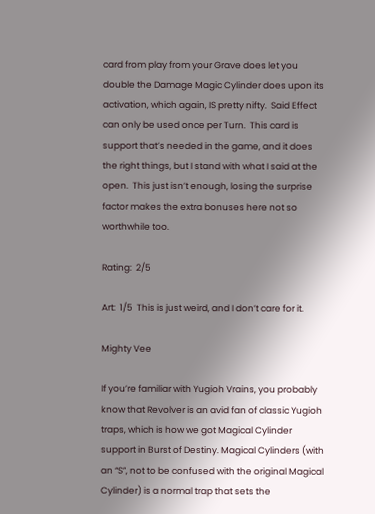card from play from your Grave does let you double the Damage Magic Cylinder does upon its activation, which again, IS pretty nifty.  Said Effect can only be used once per Turn.  This card is support that’s needed in the game, and it does the right things, but I stand with what I said at the open.  This just isn’t enough, losing the surprise factor makes the extra bonuses here not so worthwhile too.

Rating:  2/5

Art:  1/5  This is just weird, and I don’t care for it.

Mighty Vee

If you’re familiar with Yugioh Vrains, you probably know that Revolver is an avid fan of classic Yugioh traps, which is how we got Magical Cylinder support in Burst of Destiny. Magical Cylinders (with an “S”, not to be confused with the original Magical Cylinder) is a normal trap that sets the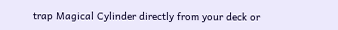trap Magical Cylinder directly from your deck or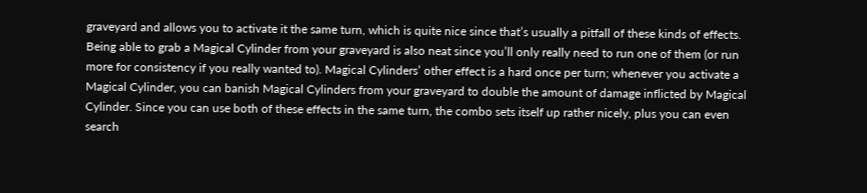graveyard and allows you to activate it the same turn, which is quite nice since that’s usually a pitfall of these kinds of effects. Being able to grab a Magical Cylinder from your graveyard is also neat since you’ll only really need to run one of them (or run more for consistency if you really wanted to). Magical Cylinders’ other effect is a hard once per turn; whenever you activate a Magical Cylinder, you can banish Magical Cylinders from your graveyard to double the amount of damage inflicted by Magical Cylinder. Since you can use both of these effects in the same turn, the combo sets itself up rather nicely, plus you can even search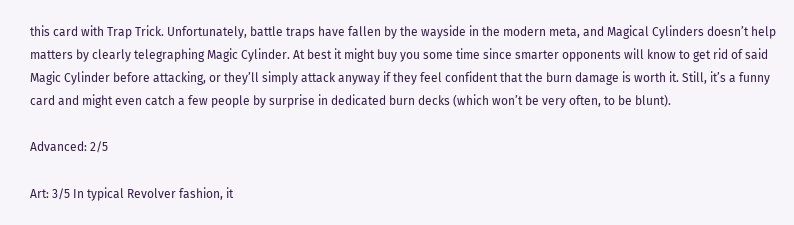this card with Trap Trick. Unfortunately, battle traps have fallen by the wayside in the modern meta, and Magical Cylinders doesn’t help matters by clearly telegraphing Magic Cylinder. At best it might buy you some time since smarter opponents will know to get rid of said Magic Cylinder before attacking, or they’ll simply attack anyway if they feel confident that the burn damage is worth it. Still, it’s a funny card and might even catch a few people by surprise in dedicated burn decks (which won’t be very often, to be blunt).

Advanced: 2/5

Art: 3/5 In typical Revolver fashion, it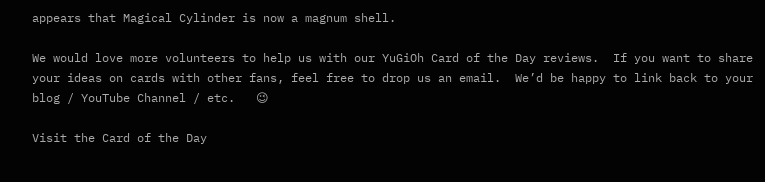appears that Magical Cylinder is now a magnum shell.

We would love more volunteers to help us with our YuGiOh Card of the Day reviews.  If you want to share your ideas on cards with other fans, feel free to drop us an email.  We’d be happy to link back to your blog / YouTube Channel / etc.   😉

Visit the Card of the Day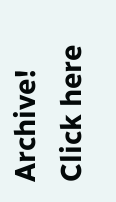Archive!  Click here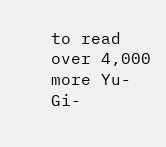to read over 4,000 more Yu-Gi-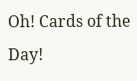Oh! Cards of the Day!